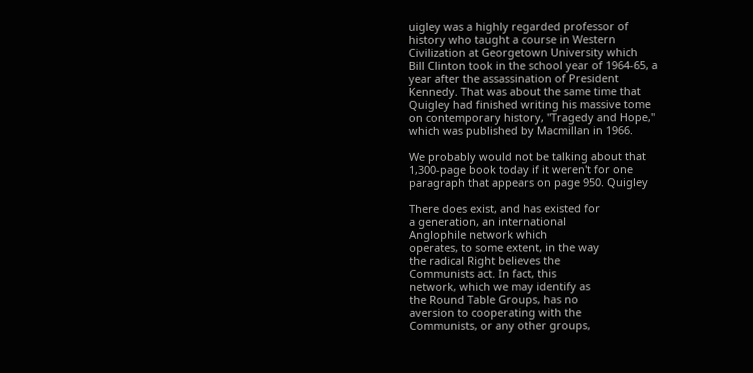uigley was a highly regarded professor of
history who taught a course in Western
Civilization at Georgetown University which
Bill Clinton took in the school year of 1964-65, a
year after the assassination of President
Kennedy. That was about the same time that
Quigley had finished writing his massive tome
on contemporary history, "Tragedy and Hope,"
which was published by Macmillan in 1966.

We probably would not be talking about that
1,300-page book today if it weren't for one
paragraph that appears on page 950. Quigley

There does exist, and has existed for
a generation, an international
Anglophile network which
operates, to some extent, in the way
the radical Right believes the
Communists act. In fact, this
network, which we may identify as
the Round Table Groups, has no
aversion to cooperating with the
Communists, or any other groups,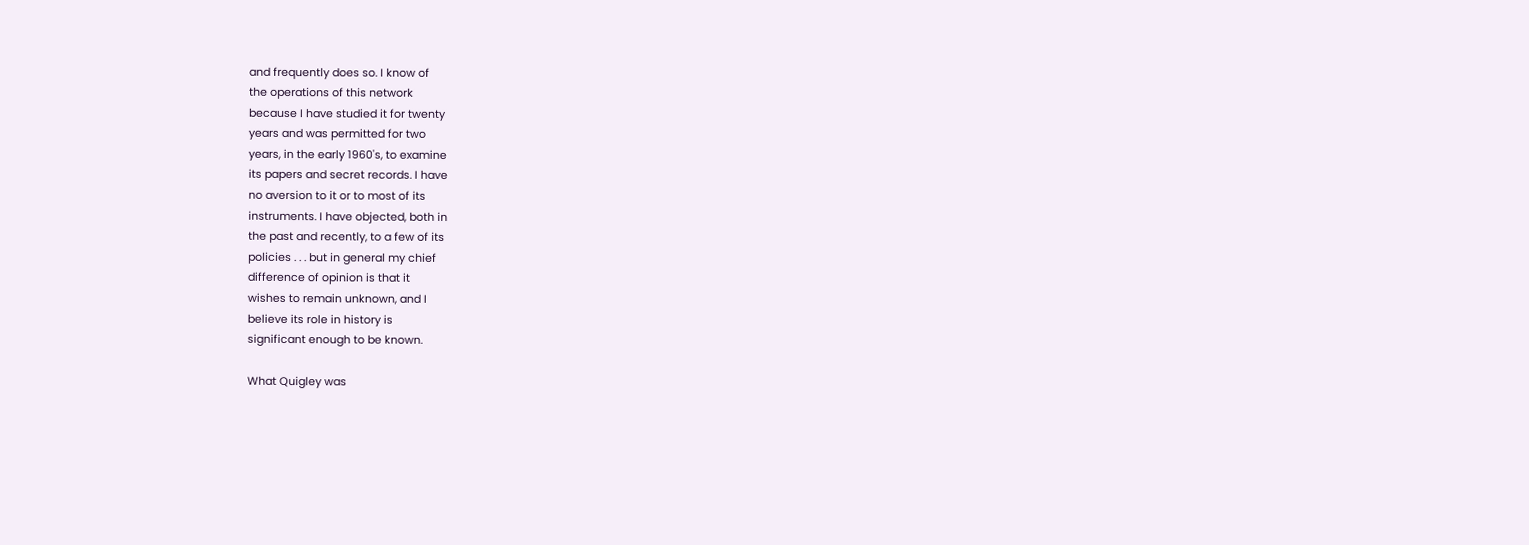and frequently does so. I know of
the operations of this network
because I have studied it for twenty
years and was permitted for two
years, in the early 1960's, to examine
its papers and secret records. I have
no aversion to it or to most of its
instruments. I have objected, both in
the past and recently, to a few of its
policies . . . but in general my chief
difference of opinion is that it
wishes to remain unknown, and I
believe its role in history is
significant enough to be known.

What Quigley was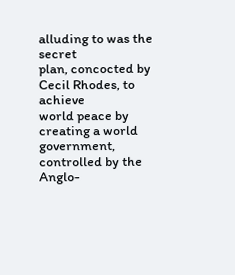alluding to was the secret
plan, concocted by Cecil Rhodes, to achieve
world peace by creating a world government,
controlled by the Anglo-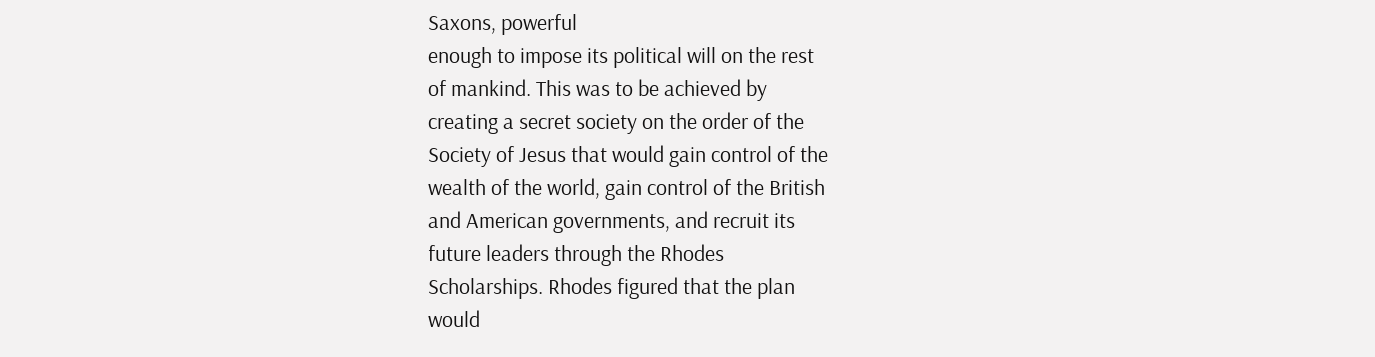Saxons, powerful
enough to impose its political will on the rest
of mankind. This was to be achieved by
creating a secret society on the order of the
Society of Jesus that would gain control of the
wealth of the world, gain control of the British
and American governments, and recruit its
future leaders through the Rhodes
Scholarships. Rhodes figured that the plan
would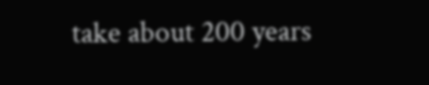take about 200 years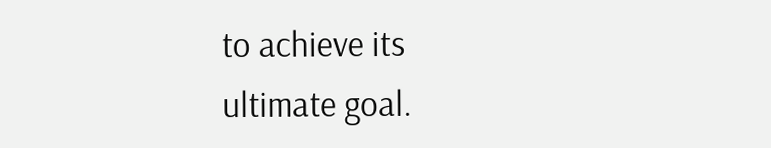to achieve its
ultimate goal.